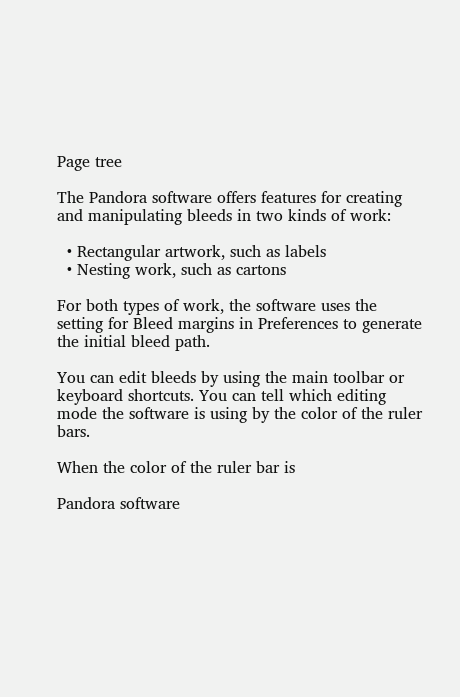Page tree

The Pandora software offers features for creating and manipulating bleeds in two kinds of work:

  • Rectangular artwork, such as labels
  • Nesting work, such as cartons

For both types of work, the software uses the setting for Bleed margins in Preferences to generate the initial bleed path.

You can edit bleeds by using the main toolbar or keyboard shortcuts. You can tell which editing mode the software is using by the color of the ruler bars.

When the color of the ruler bar is

Pandora software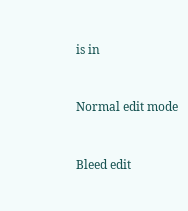is in


Normal edit mode


Bleed edit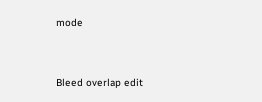mode


Bleed overlap edit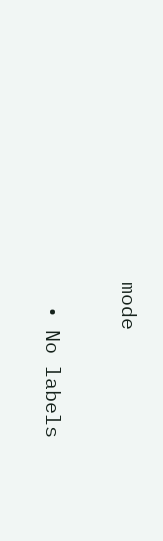mode

  • No labels